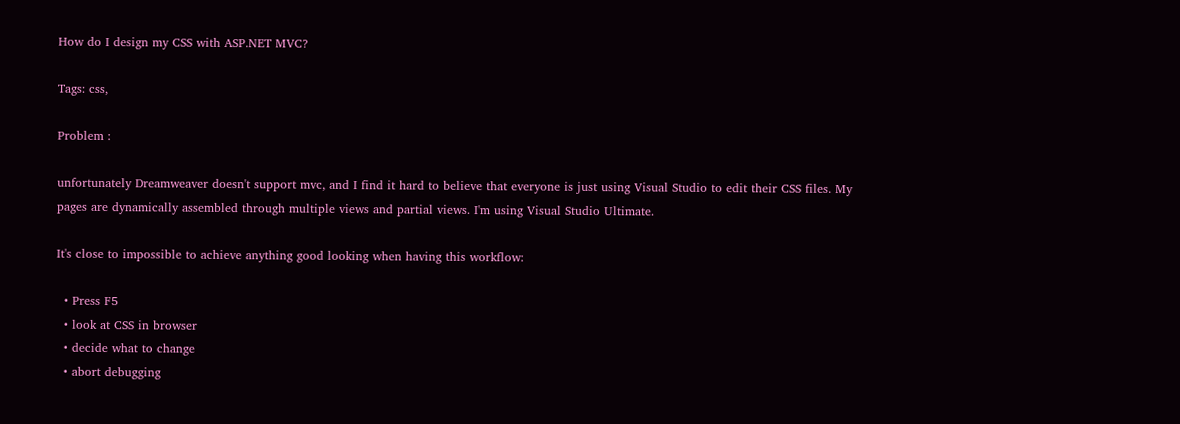How do I design my CSS with ASP.NET MVC?

Tags: css,

Problem :

unfortunately Dreamweaver doesn't support mvc, and I find it hard to believe that everyone is just using Visual Studio to edit their CSS files. My pages are dynamically assembled through multiple views and partial views. I'm using Visual Studio Ultimate.

It's close to impossible to achieve anything good looking when having this workflow:

  • Press F5
  • look at CSS in browser
  • decide what to change
  • abort debugging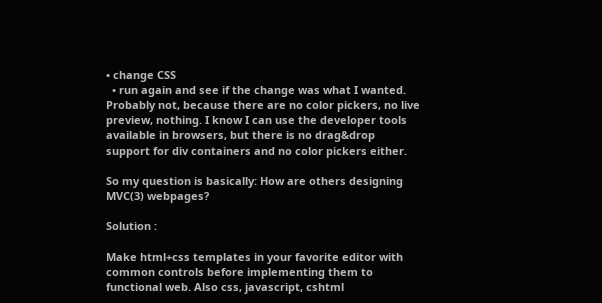• change CSS
  • run again and see if the change was what I wanted. Probably not, because there are no color pickers, no live preview, nothing. I know I can use the developer tools available in browsers, but there is no drag&drop support for div containers and no color pickers either.

So my question is basically: How are others designing MVC(3) webpages?

Solution :

Make html+css templates in your favorite editor with common controls before implementing them to functional web. Also css, javascript, cshtml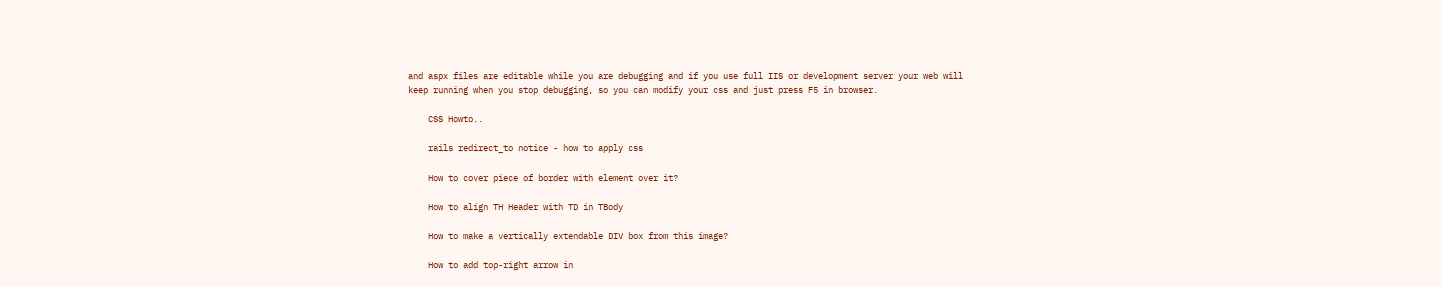and aspx files are editable while you are debugging and if you use full IIS or development server your web will keep running when you stop debugging, so you can modify your css and just press F5 in browser.

    CSS Howto..

    rails redirect_to notice - how to apply css

    How to cover piece of border with element over it?

    How to align TH Header with TD in TBody

    How to make a vertically extendable DIV box from this image?

    How to add top-right arrow in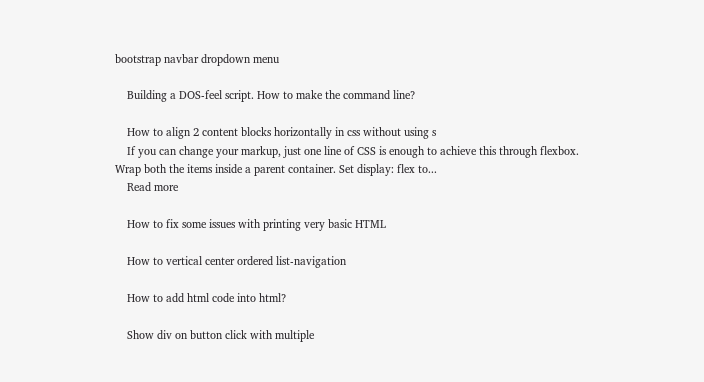bootstrap navbar dropdown menu

    Building a DOS-feel script. How to make the command line?

    How to align 2 content blocks horizontally in css without using s
    If you can change your markup, just one line of CSS is enough to achieve this through flexbox. Wrap both the items inside a parent container. Set display: flex to...
    Read more

    How to fix some issues with printing very basic HTML

    How to vertical center ordered list-navigation

    How to add html code into html?

    Show div on button click with multiple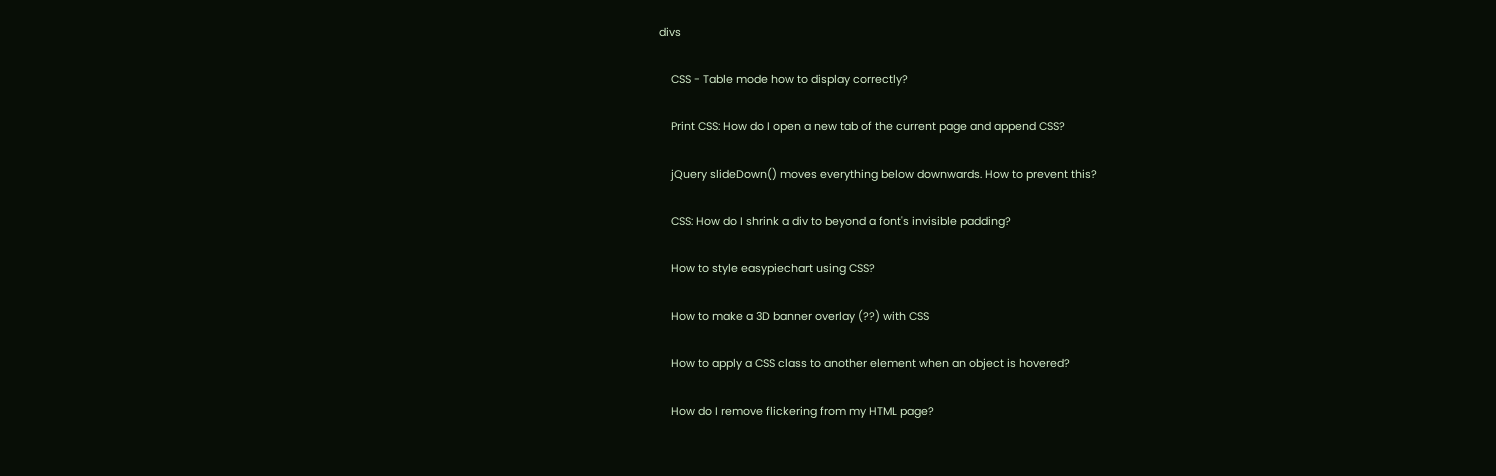divs

    CSS - Table mode how to display correctly?

    Print CSS: How do I open a new tab of the current page and append CSS?

    jQuery slideDown() moves everything below downwards. How to prevent this?

    CSS: How do I shrink a div to beyond a font's invisible padding?

    How to style easypiechart using CSS?

    How to make a 3D banner overlay (??) with CSS

    How to apply a CSS class to another element when an object is hovered?

    How do I remove flickering from my HTML page?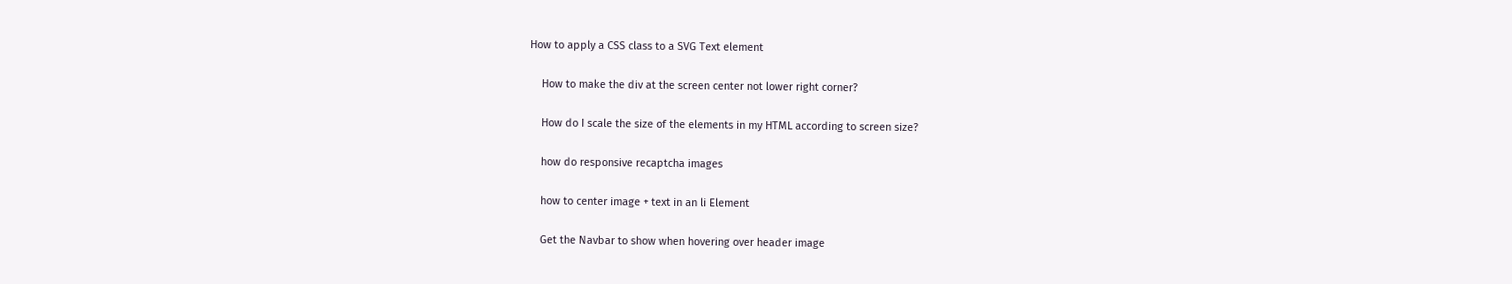How to apply a CSS class to a SVG Text element

    How to make the div at the screen center not lower right corner?

    How do I scale the size of the elements in my HTML according to screen size?

    how do responsive recaptcha images

    how to center image + text in an li Element

    Get the Navbar to show when hovering over header image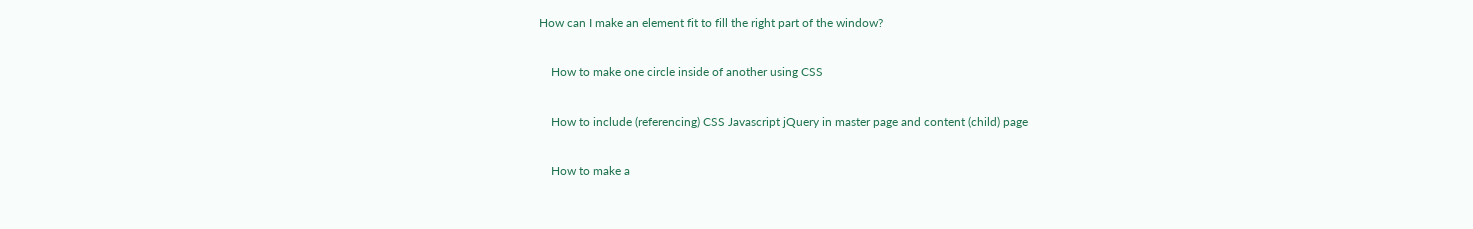How can I make an element fit to fill the right part of the window?

    How to make one circle inside of another using CSS

    How to include (referencing) CSS Javascript jQuery in master page and content (child) page

    How to make a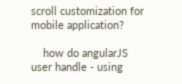scroll customization for mobile application?

    how do angularJS user handle - using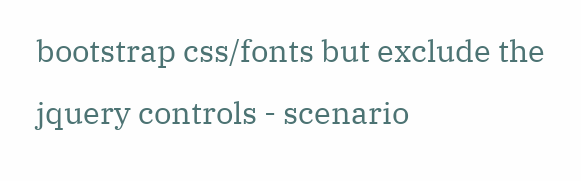bootstrap css/fonts but exclude the jquery controls - scenario